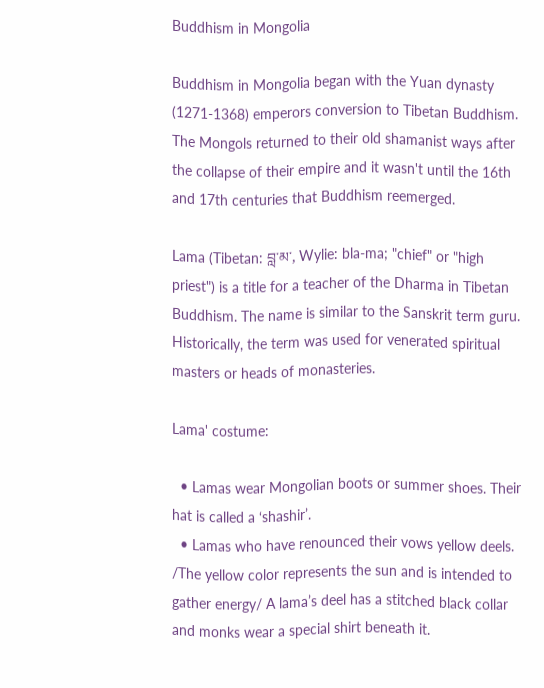Buddhism in Mongolia

Buddhism in Mongolia began with the Yuan dynasty (1271-1368) emperors conversion to Tibetan Buddhism. The Mongols returned to their old shamanist ways after the collapse of their empire and it wasn't until the 16th and 17th centuries that Buddhism reemerged.

Lama (Tibetan: བླ་མ་, Wylie: bla-ma; "chief" or "high priest") is a title for a teacher of the Dharma in Tibetan Buddhism. The name is similar to the Sanskrit term guru. Historically, the term was used for venerated spiritual masters or heads of monasteries.

Lama' costume:

  • Lamas wear Mongolian boots or summer shoes. Their hat is called a ‘shashir’.
  • Lamas who have renounced their vows yellow deels. /The yellow color represents the sun and is intended to gather energy/ A lama’s deel has a stitched black collar and monks wear a special shirt beneath it.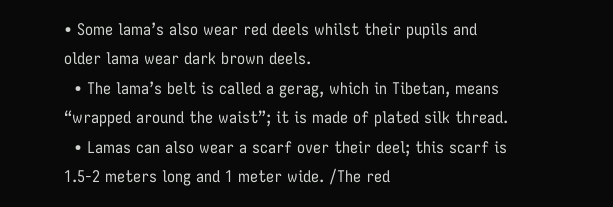• Some lama’s also wear red deels whilst their pupils and older lama wear dark brown deels.
  • The lama’s belt is called a gerag, which in Tibetan, means “wrapped around the waist”; it is made of plated silk thread.
  • Lamas can also wear a scarf over their deel; this scarf is 1.5-2 meters long and 1 meter wide. /The red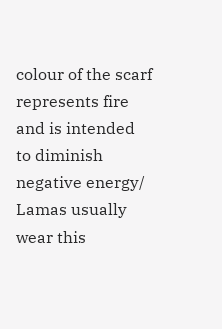colour of the scarf represents fire and is intended to diminish negative energy/ Lamas usually wear this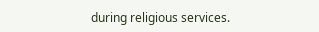during religious services.